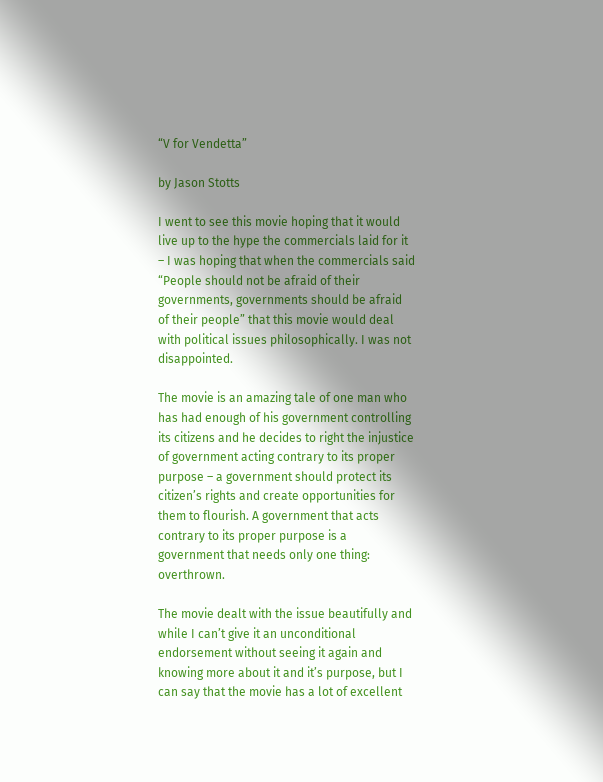“V for Vendetta”

by Jason Stotts

I went to see this movie hoping that it would live up to the hype the commercials laid for it – I was hoping that when the commercials said “People should not be afraid of their governments, governments should be afraid of their people” that this movie would deal with political issues philosophically. I was not disappointed.

The movie is an amazing tale of one man who has had enough of his government controlling its citizens and he decides to right the injustice of government acting contrary to its proper purpose – a government should protect its citizen’s rights and create opportunities for them to flourish. A government that acts contrary to its proper purpose is a government that needs only one thing: overthrown.

The movie dealt with the issue beautifully and while I can’t give it an unconditional endorsement without seeing it again and knowing more about it and it’s purpose, but I can say that the movie has a lot of excellent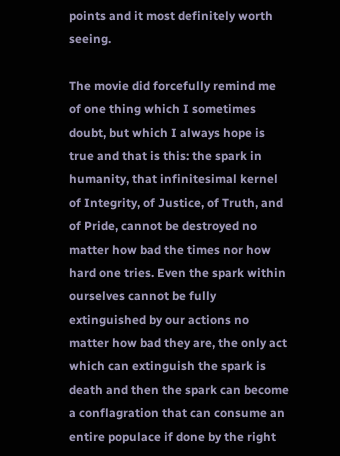points and it most definitely worth seeing.

The movie did forcefully remind me of one thing which I sometimes doubt, but which I always hope is true and that is this: the spark in humanity, that infinitesimal kernel of Integrity, of Justice, of Truth, and of Pride, cannot be destroyed no matter how bad the times nor how hard one tries. Even the spark within ourselves cannot be fully extinguished by our actions no matter how bad they are, the only act which can extinguish the spark is death and then the spark can become a conflagration that can consume an entire populace if done by the right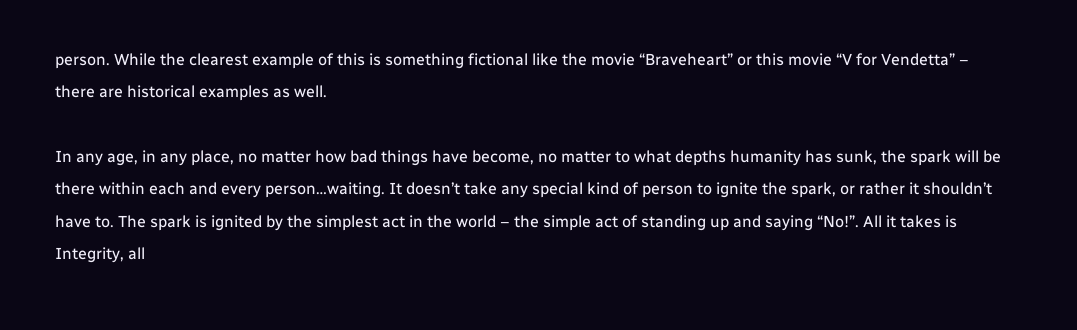person. While the clearest example of this is something fictional like the movie “Braveheart” or this movie “V for Vendetta” – there are historical examples as well.

In any age, in any place, no matter how bad things have become, no matter to what depths humanity has sunk, the spark will be there within each and every person…waiting. It doesn’t take any special kind of person to ignite the spark, or rather it shouldn’t have to. The spark is ignited by the simplest act in the world – the simple act of standing up and saying “No!”. All it takes is Integrity, all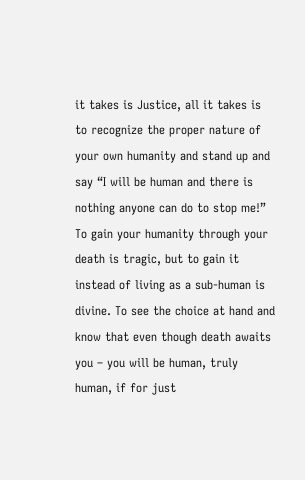it takes is Justice, all it takes is to recognize the proper nature of your own humanity and stand up and say “I will be human and there is nothing anyone can do to stop me!” To gain your humanity through your death is tragic, but to gain it instead of living as a sub-human is divine. To see the choice at hand and know that even though death awaits you – you will be human, truly human, if for just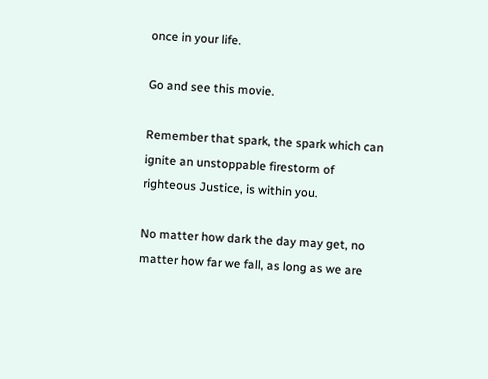once in your life.

Go and see this movie.

Remember that spark, the spark which can ignite an unstoppable firestorm of righteous Justice, is within you.

No matter how dark the day may get, no matter how far we fall, as long as we are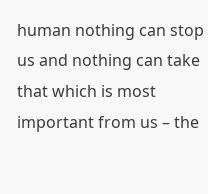human nothing can stop us and nothing can take that which is most important from us – the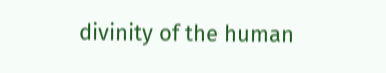divinity of the human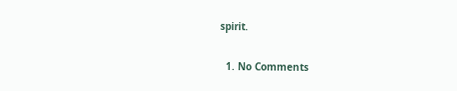spirit.

  1. No Comments